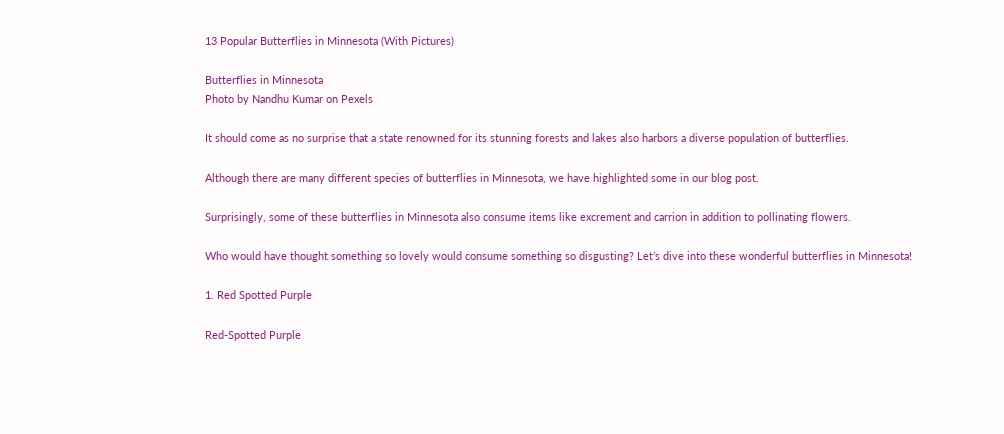13 Popular Butterflies in Minnesota (With Pictures)

Butterflies in Minnesota
Photo by Nandhu Kumar on Pexels

It should come as no surprise that a state renowned for its stunning forests and lakes also harbors a diverse population of butterflies.

Although there are many different species of butterflies in Minnesota, we have highlighted some in our blog post.

Surprisingly, some of these butterflies in Minnesota also consume items like excrement and carrion in addition to pollinating flowers.

Who would have thought something so lovely would consume something so disgusting? Let’s dive into these wonderful butterflies in Minnesota!

1. Red Spotted Purple

Red-Spotted Purple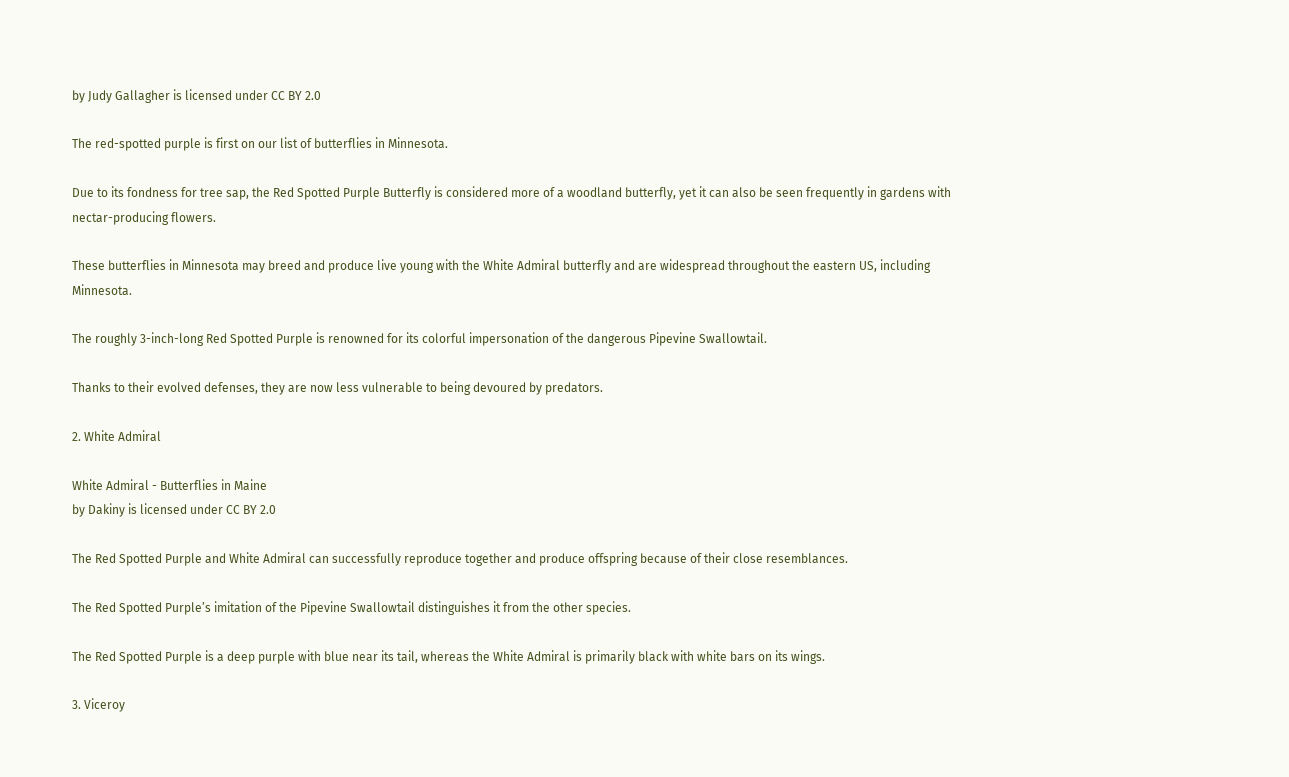by Judy Gallagher is licensed under CC BY 2.0

The red-spotted purple is first on our list of butterflies in Minnesota.

Due to its fondness for tree sap, the Red Spotted Purple Butterfly is considered more of a woodland butterfly, yet it can also be seen frequently in gardens with nectar-producing flowers.

These butterflies in Minnesota may breed and produce live young with the White Admiral butterfly and are widespread throughout the eastern US, including Minnesota.

The roughly 3-inch-long Red Spotted Purple is renowned for its colorful impersonation of the dangerous Pipevine Swallowtail.

Thanks to their evolved defenses, they are now less vulnerable to being devoured by predators.

2. White Admiral

White Admiral - Butterflies in Maine
by Dakiny is licensed under CC BY 2.0

The Red Spotted Purple and White Admiral can successfully reproduce together and produce offspring because of their close resemblances.

The Red Spotted Purple’s imitation of the Pipevine Swallowtail distinguishes it from the other species.

The Red Spotted Purple is a deep purple with blue near its tail, whereas the White Admiral is primarily black with white bars on its wings.

3. Viceroy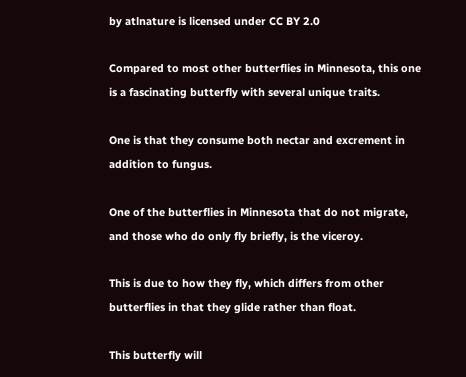by atlnature is licensed under CC BY 2.0

Compared to most other butterflies in Minnesota, this one is a fascinating butterfly with several unique traits.

One is that they consume both nectar and excrement in addition to fungus.

One of the butterflies in Minnesota that do not migrate, and those who do only fly briefly, is the viceroy.

This is due to how they fly, which differs from other butterflies in that they glide rather than float.

This butterfly will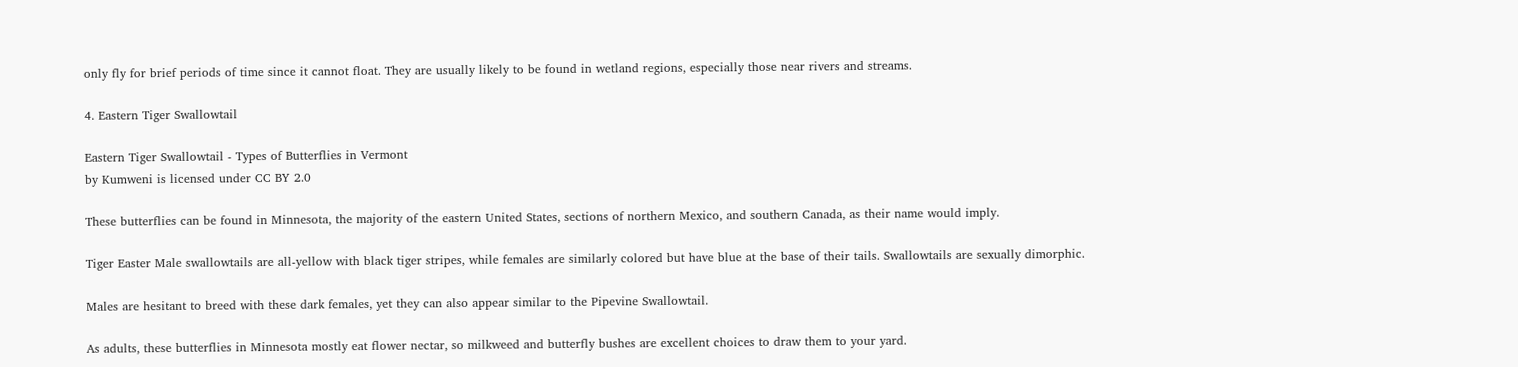only fly for brief periods of time since it cannot float. They are usually likely to be found in wetland regions, especially those near rivers and streams.

4. Eastern Tiger Swallowtail

Eastern Tiger Swallowtail - Types of Butterflies in Vermont
by Kumweni is licensed under CC BY 2.0

These butterflies can be found in Minnesota, the majority of the eastern United States, sections of northern Mexico, and southern Canada, as their name would imply.

Tiger Easter Male swallowtails are all-yellow with black tiger stripes, while females are similarly colored but have blue at the base of their tails. Swallowtails are sexually dimorphic.

Males are hesitant to breed with these dark females, yet they can also appear similar to the Pipevine Swallowtail.

As adults, these butterflies in Minnesota mostly eat flower nectar, so milkweed and butterfly bushes are excellent choices to draw them to your yard.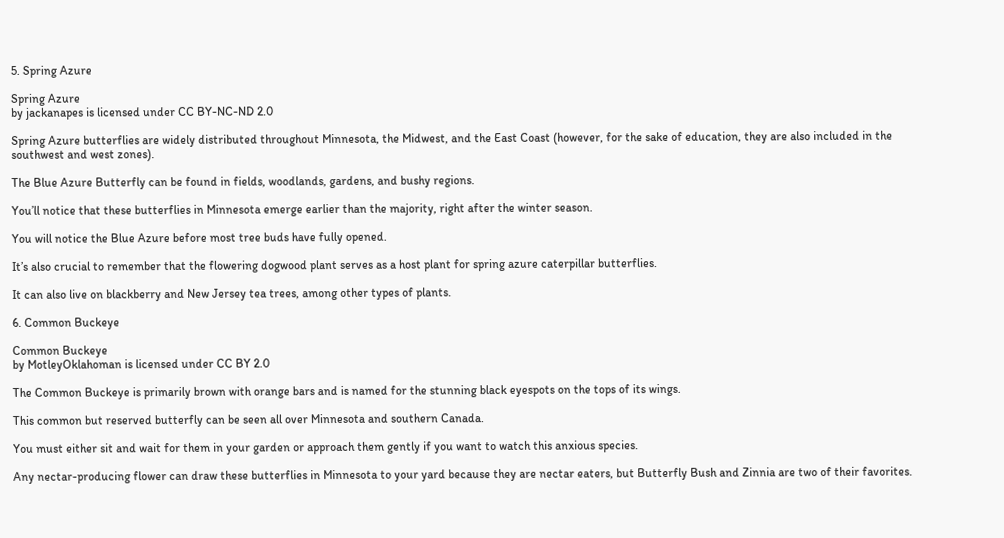5. Spring Azure

Spring Azure
by jackanapes is licensed under CC BY-NC-ND 2.0

Spring Azure butterflies are widely distributed throughout Minnesota, the Midwest, and the East Coast (however, for the sake of education, they are also included in the southwest and west zones).

The Blue Azure Butterfly can be found in fields, woodlands, gardens, and bushy regions.

You’ll notice that these butterflies in Minnesota emerge earlier than the majority, right after the winter season.

You will notice the Blue Azure before most tree buds have fully opened.

It’s also crucial to remember that the flowering dogwood plant serves as a host plant for spring azure caterpillar butterflies.

It can also live on blackberry and New Jersey tea trees, among other types of plants.

6. Common Buckeye

Common Buckeye
by MotleyOklahoman is licensed under CC BY 2.0

The Common Buckeye is primarily brown with orange bars and is named for the stunning black eyespots on the tops of its wings.

This common but reserved butterfly can be seen all over Minnesota and southern Canada.

You must either sit and wait for them in your garden or approach them gently if you want to watch this anxious species.

Any nectar-producing flower can draw these butterflies in Minnesota to your yard because they are nectar eaters, but Butterfly Bush and Zinnia are two of their favorites.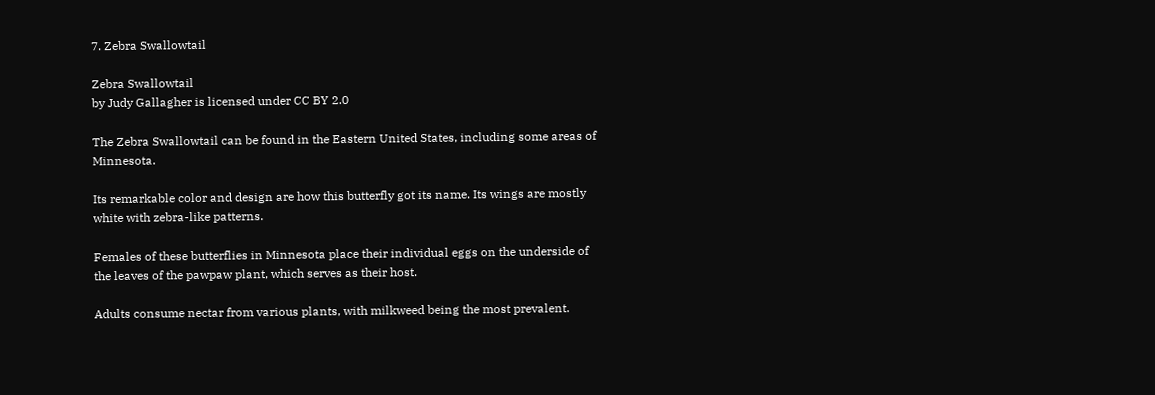7. Zebra Swallowtail

Zebra Swallowtail
by Judy Gallagher is licensed under CC BY 2.0

The Zebra Swallowtail can be found in the Eastern United States, including some areas of Minnesota.

Its remarkable color and design are how this butterfly got its name. Its wings are mostly white with zebra-like patterns.

Females of these butterflies in Minnesota place their individual eggs on the underside of the leaves of the pawpaw plant, which serves as their host.

Adults consume nectar from various plants, with milkweed being the most prevalent.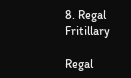8. Regal Fritillary

Regal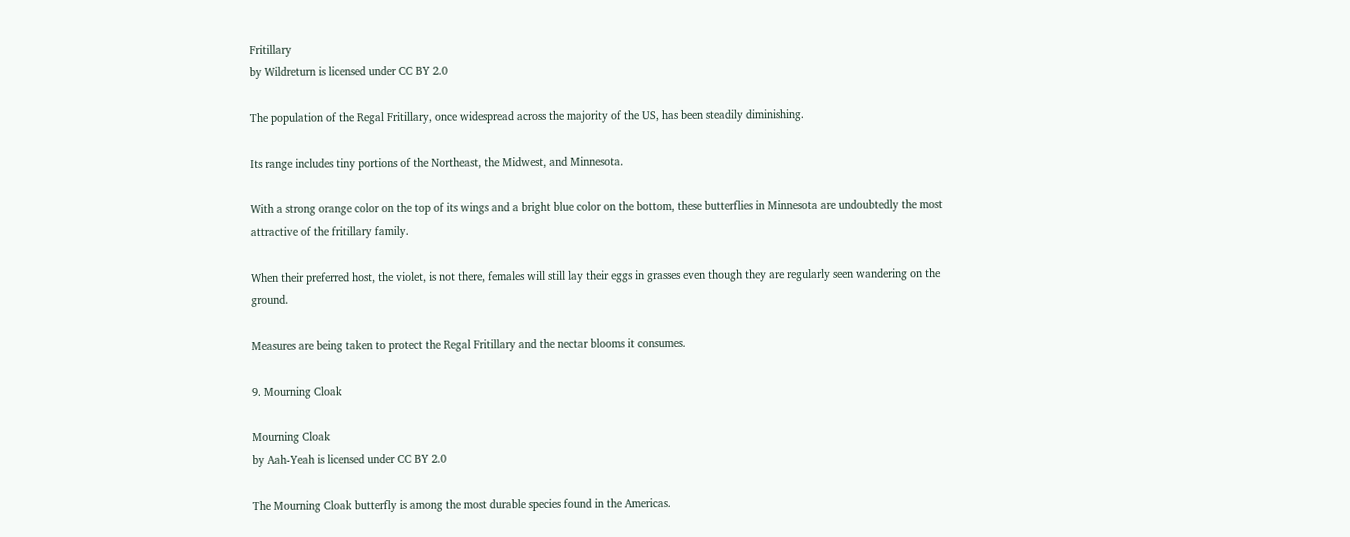Fritillary
by Wildreturn is licensed under CC BY 2.0

The population of the Regal Fritillary, once widespread across the majority of the US, has been steadily diminishing.

Its range includes tiny portions of the Northeast, the Midwest, and Minnesota.

With a strong orange color on the top of its wings and a bright blue color on the bottom, these butterflies in Minnesota are undoubtedly the most attractive of the fritillary family.

When their preferred host, the violet, is not there, females will still lay their eggs in grasses even though they are regularly seen wandering on the ground.

Measures are being taken to protect the Regal Fritillary and the nectar blooms it consumes.

9. Mourning Cloak

Mourning Cloak
by Aah-Yeah is licensed under CC BY 2.0

The Mourning Cloak butterfly is among the most durable species found in the Americas.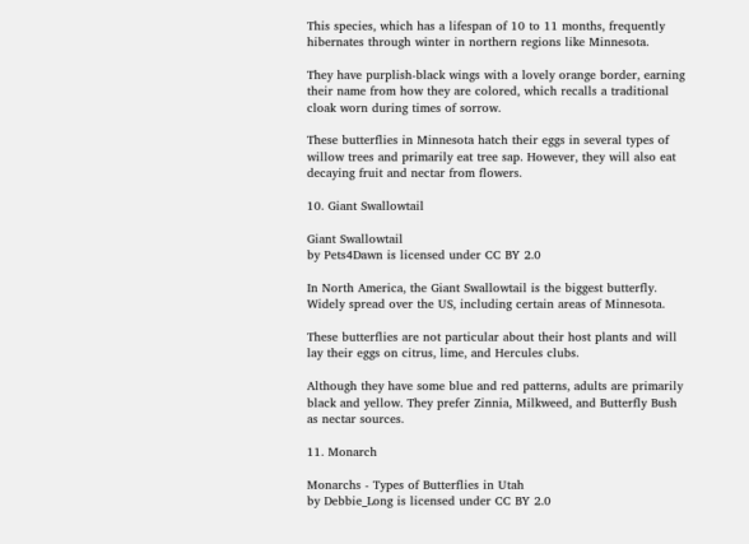This species, which has a lifespan of 10 to 11 months, frequently hibernates through winter in northern regions like Minnesota.

They have purplish-black wings with a lovely orange border, earning their name from how they are colored, which recalls a traditional cloak worn during times of sorrow.

These butterflies in Minnesota hatch their eggs in several types of willow trees and primarily eat tree sap. However, they will also eat decaying fruit and nectar from flowers.

10. Giant Swallowtail

Giant Swallowtail
by Pets4Dawn is licensed under CC BY 2.0

In North America, the Giant Swallowtail is the biggest butterfly. Widely spread over the US, including certain areas of Minnesota.

These butterflies are not particular about their host plants and will lay their eggs on citrus, lime, and Hercules clubs.

Although they have some blue and red patterns, adults are primarily black and yellow. They prefer Zinnia, Milkweed, and Butterfly Bush as nectar sources.

11. Monarch

Monarchs - Types of Butterflies in Utah
by Debbie_Long is licensed under CC BY 2.0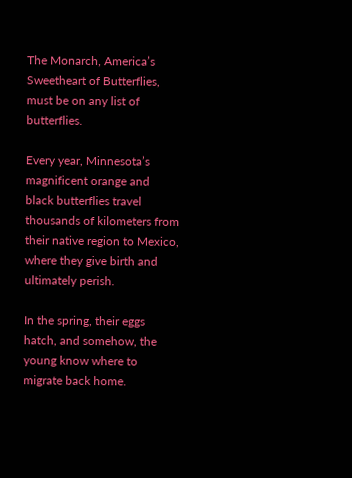The Monarch, America’s Sweetheart of Butterflies, must be on any list of butterflies.

Every year, Minnesota’s magnificent orange and black butterflies travel thousands of kilometers from their native region to Mexico, where they give birth and ultimately perish.

In the spring, their eggs hatch, and somehow, the young know where to migrate back home.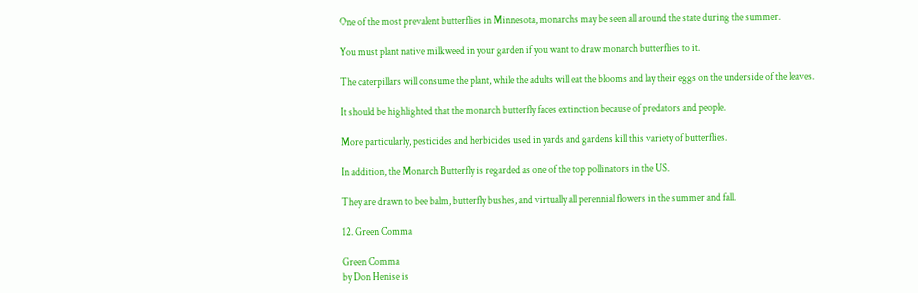One of the most prevalent butterflies in Minnesota, monarchs may be seen all around the state during the summer.

You must plant native milkweed in your garden if you want to draw monarch butterflies to it.

The caterpillars will consume the plant, while the adults will eat the blooms and lay their eggs on the underside of the leaves.

It should be highlighted that the monarch butterfly faces extinction because of predators and people.

More particularly, pesticides and herbicides used in yards and gardens kill this variety of butterflies.

In addition, the Monarch Butterfly is regarded as one of the top pollinators in the US.

They are drawn to bee balm, butterfly bushes, and virtually all perennial flowers in the summer and fall.

12. Green Comma

Green Comma
by Don Henise is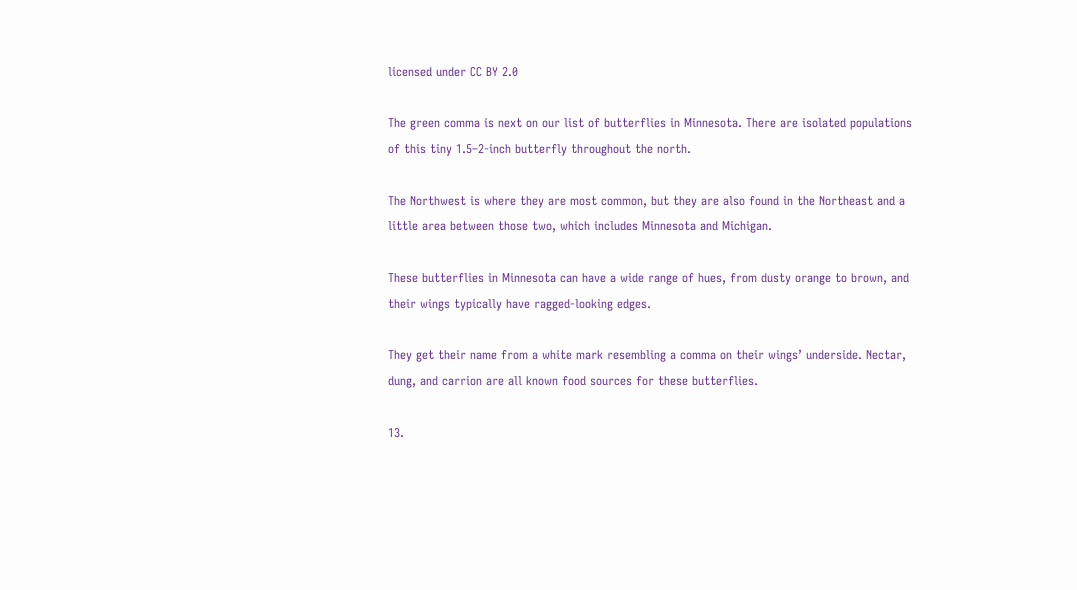licensed under CC BY 2.0

The green comma is next on our list of butterflies in Minnesota. There are isolated populations of this tiny 1.5–2-inch butterfly throughout the north.

The Northwest is where they are most common, but they are also found in the Northeast and a little area between those two, which includes Minnesota and Michigan.

These butterflies in Minnesota can have a wide range of hues, from dusty orange to brown, and their wings typically have ragged-looking edges.

They get their name from a white mark resembling a comma on their wings’ underside. Nectar, dung, and carrion are all known food sources for these butterflies.

13.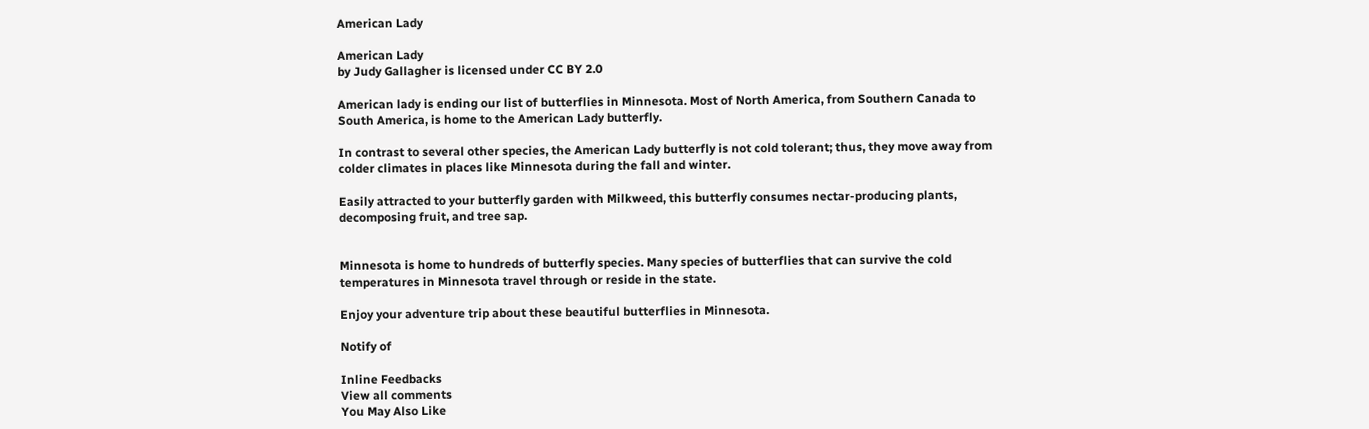American Lady

American Lady
by Judy Gallagher is licensed under CC BY 2.0

American lady is ending our list of butterflies in Minnesota. Most of North America, from Southern Canada to South America, is home to the American Lady butterfly.

In contrast to several other species, the American Lady butterfly is not cold tolerant; thus, they move away from colder climates in places like Minnesota during the fall and winter.

Easily attracted to your butterfly garden with Milkweed, this butterfly consumes nectar-producing plants, decomposing fruit, and tree sap.


Minnesota is home to hundreds of butterfly species. Many species of butterflies that can survive the cold temperatures in Minnesota travel through or reside in the state.

Enjoy your adventure trip about these beautiful butterflies in Minnesota.

Notify of

Inline Feedbacks
View all comments
You May Also Like